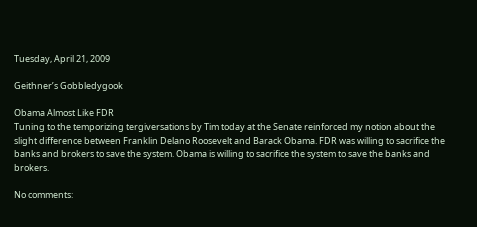Tuesday, April 21, 2009

Geithner’s Gobbledygook

Obama Almost Like FDR
Tuning to the temporizing tergiversations by Tim today at the Senate reinforced my notion about the slight difference between Franklin Delano Roosevelt and Barack Obama. FDR was willing to sacrifice the banks and brokers to save the system. Obama is willing to sacrifice the system to save the banks and brokers.

No comments: